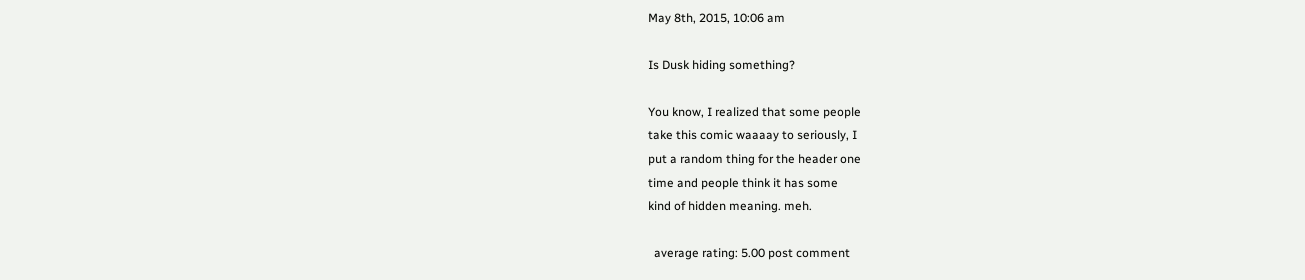May 8th, 2015, 10:06 am

Is Dusk hiding something?

You know, I realized that some people
take this comic waaaay to seriously, I
put a random thing for the header one
time and people think it has some
kind of hidden meaning. meh.

  average rating: 5.00 post comment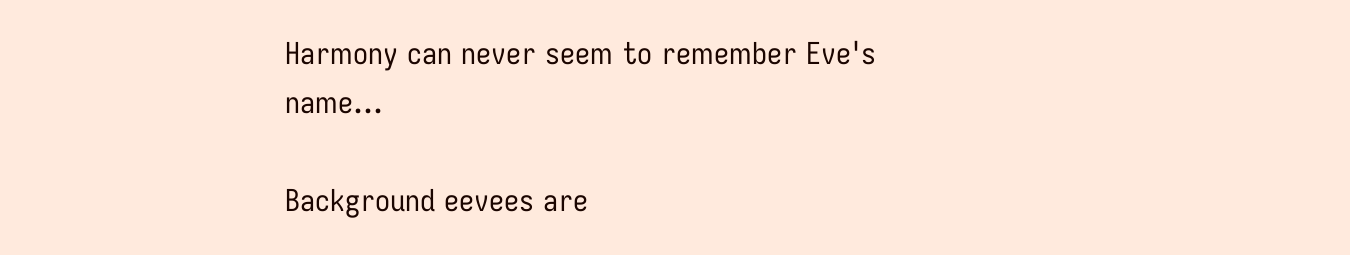Harmony can never seem to remember Eve's name...

Background eevees are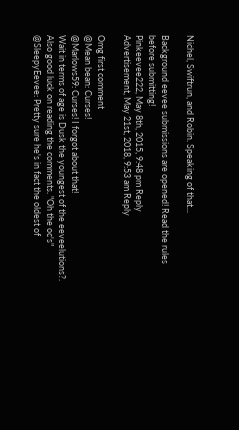Nichel, Swiftrun, and Robin. Speaking of that...

Background eevee submissions are opened! Read the rules before submitting!
Pinkeevee222, May 8th, 2015, 9:48 pm Reply
Advertisement, May 21st, 2018, 9:53 am Reply

Omg first comment
@Mean bean: Curses!
@Marlows59: Curses! I forgot about that!
Wait in terms of age is Dusk the youngest of the eeveelutions?. Also good luck on reading the comments. "Oh the oc's"
@SleepyEevee: Pretty sure he's in fact the oldest of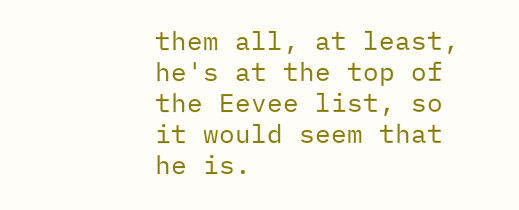them all, at least, he's at the top of the Eevee list, so it would seem that he is.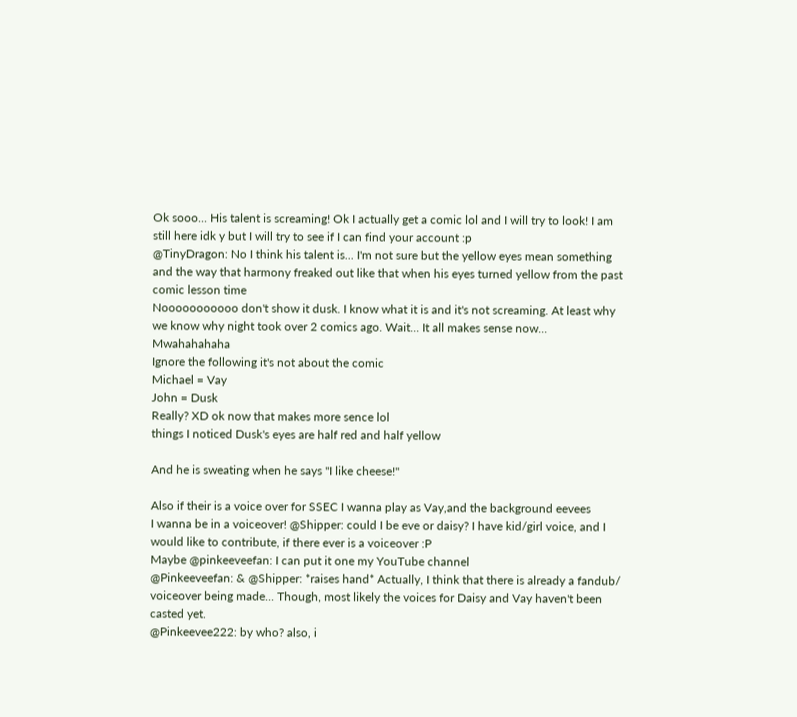Ok sooo... His talent is screaming! Ok I actually get a comic lol and I will try to look! I am still here idk y but I will try to see if I can find your account :p
@TinyDragon: No I think his talent is... I'm not sure but the yellow eyes mean something and the way that harmony freaked out like that when his eyes turned yellow from the past comic lesson time
Nooooooooooo don't show it dusk. I know what it is and it's not screaming. At least why we know why night took over 2 comics ago. Wait... It all makes sense now... Mwahahahaha
Ignore the following it's not about the comic
Michael = Vay
John = Dusk
Really? XD ok now that makes more sence lol
things I noticed Dusk's eyes are half red and half yellow

And he is sweating when he says "I like cheese!"

Also if their is a voice over for SSEC I wanna play as Vay,and the background eevees
I wanna be in a voiceover! @Shipper: could I be eve or daisy? I have kid/girl voice, and I would like to contribute, if there ever is a voiceover :P
Maybe @pinkeeveefan: I can put it one my YouTube channel
@Pinkeeveefan: & @Shipper: *raises hand* Actually, I think that there is already a fandub/ voiceover being made... Though, most likely the voices for Daisy and Vay haven't been casted yet.
@Pinkeevee222: by who? also, i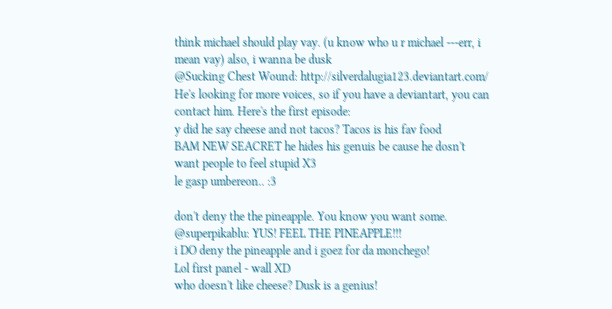think michael should play vay. (u know who u r michael ---err, i mean vay) also, i wanna be dusk
@Sucking Chest Wound: http://silverdalugia123.deviantart.com/
He's looking for more voices, so if you have a deviantart, you can contact him. Here's the first episode:
y did he say cheese and not tacos? Tacos is his fav food
BAM NEW SEACRET he hides his genuis be cause he dosn't want people to feel stupid X3
le gasp umbereon.. :3

don't deny the the pineapple. You know you want some.
@superpikablu: YUS! FEEL THE PINEAPPLE!!!
i DO deny the pineapple and i goez for da monchego!
Lol first panel - wall XD
who doesn't like cheese? Dusk is a genius!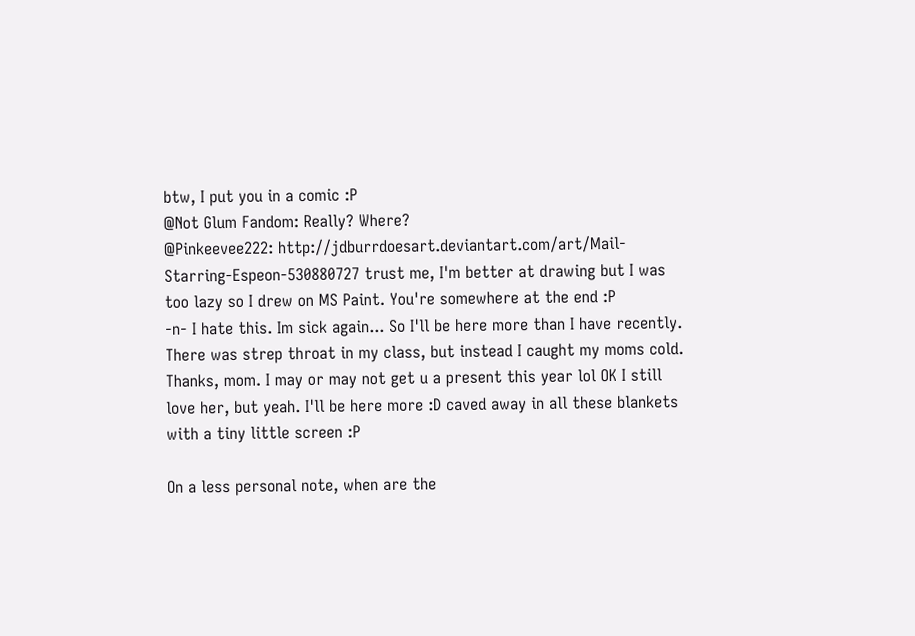btw, I put you in a comic :P
@Not Glum Fandom: Really? Where?
@Pinkeevee222: http://jdburrdoesart.deviantart.com/art/Mail-Starring-Espeon-530880727 trust me, I'm better at drawing but I was too lazy so I drew on MS Paint. You're somewhere at the end :P
-n- I hate this. Im sick again... So I'll be here more than I have recently. There was strep throat in my class, but instead I caught my moms cold. Thanks, mom. I may or may not get u a present this year lol OK I still love her, but yeah. I'll be here more :D caved away in all these blankets with a tiny little screen :P

On a less personal note, when are the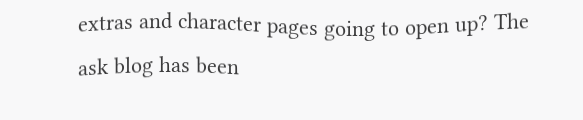extras and character pages going to open up? The ask blog has been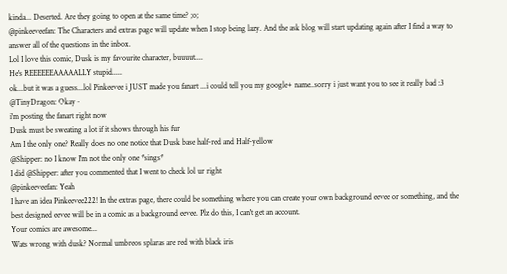kinda... Deserted. Are they going to open at the same time? ;o;
@pinkeeveefan: The Characters and extras page will update when I stop being lazy. And the ask blog will start updating again after I find a way to answer all of the questions in the inbox.
Lol I love this comic, Dusk is my favourite character, buuuut....
He's REEEEEEAAAAALLY stupid.....
ok...but it was a guess...lol Pinkeevee i JUST made you fanart ...i could tell you my google+ name..sorry i just want you to see it really bad :3
@TinyDragon: Okay~
i'm posting the fanart right now
Dusk must be sweating a lot if it shows through his fur
Am I the only one? Really does no one notice that Dusk base half-red and Half-yellow
@Shipper: no I know I'm not the only one *sings*
I did @Shipper: after you commented that I went to check lol ur right
@pinkeeveefan: Yeah
I have an idea Pinkeevee222! In the extras page, there could be something where you can create your own background eevee or something, and the best designed eevee will be in a comic as a background eevee. Plz do this, I can't get an account.
Your comics are awesome...
Wats wrong with dusk? Normal umbreos splaras are red with black iris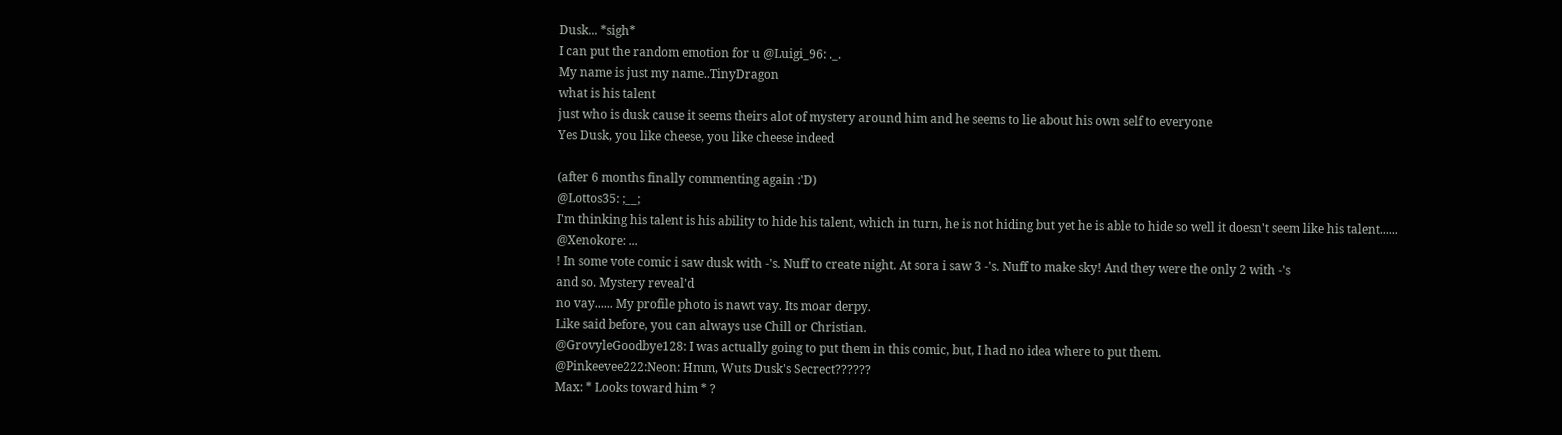Dusk... *sigh*
I can put the random emotion for u @Luigi_96: ._.
My name is just my name..TinyDragon
what is his talent
just who is dusk cause it seems theirs alot of mystery around him and he seems to lie about his own self to everyone
Yes Dusk, you like cheese, you like cheese indeed

(after 6 months finally commenting again :'D)
@Lottos35: ;__;
I'm thinking his talent is his ability to hide his talent, which in turn, he is not hiding but yet he is able to hide so well it doesn't seem like his talent......
@Xenokore: ...
! In some vote comic i saw dusk with -'s. Nuff to create night. At sora i saw 3 -'s. Nuff to make sky! And they were the only 2 with -'s
and so. Mystery reveal'd
no vay...... My profile photo is nawt vay. Its moar derpy.
Like said before, you can always use Chill or Christian.
@GrovyleGoodbye128: I was actually going to put them in this comic, but, I had no idea where to put them.
@Pinkeevee222:Neon: Hmm, Wuts Dusk's Secrect??????
Max: * Looks toward him * ?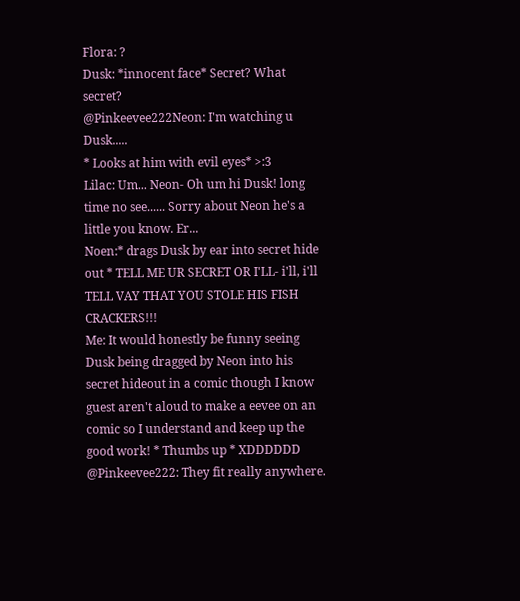Flora: ?
Dusk: *innocent face* Secret? What secret?
@Pinkeevee222Neon: I'm watching u Dusk.....
* Looks at him with evil eyes* >:3
Lilac: Um... Neon- Oh um hi Dusk! long time no see...... Sorry about Neon he's a little you know. Er...
Noen:* drags Dusk by ear into secret hide out * TELL ME UR SECRET OR I'LL- i'll, i'll TELL VAY THAT YOU STOLE HIS FISH CRACKERS!!!
Me: It would honestly be funny seeing Dusk being dragged by Neon into his secret hideout in a comic though I know guest aren't aloud to make a eevee on an comic so I understand and keep up the good work! * Thumbs up * XDDDDDD
@Pinkeevee222: They fit really anywhere.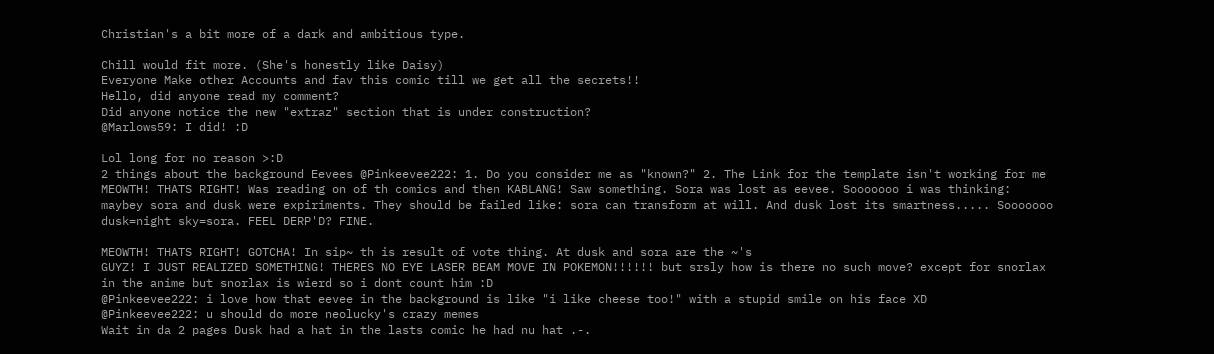Christian's a bit more of a dark and ambitious type.

Chill would fit more. (She's honestly like Daisy)
Everyone Make other Accounts and fav this comic till we get all the secrets!!
Hello, did anyone read my comment?
Did anyone notice the new "extraz" section that is under construction?
@Marlows59: I did! :D

Lol long for no reason >:D
2 things about the background Eevees @Pinkeevee222: 1. Do you consider me as "known?" 2. The Link for the template isn't working for me
MEOWTH! THATS RIGHT! Was reading on of th comics and then KABLANG! Saw something. Sora was lost as eevee. Sooooooo i was thinking: maybey sora and dusk were expiriments. They should be failed like: sora can transform at will. And dusk lost its smartness..... Sooooooo dusk=night sky=sora. FEEL DERP'D? FINE.

MEOWTH! THATS RIGHT! GOTCHA! In sip~ th is result of vote thing. At dusk and sora are the ~'s
GUYZ! I JUST REALIZED SOMETHING! THERES NO EYE LASER BEAM MOVE IN POKEMON!!!!!! but srsly how is there no such move? except for snorlax in the anime but snorlax is wierd so i dont count him :D
@Pinkeevee222: i love how that eevee in the background is like "i like cheese too!" with a stupid smile on his face XD
@Pinkeevee222: u should do more neolucky's crazy memes
Wait in da 2 pages Dusk had a hat in the lasts comic he had nu hat .-.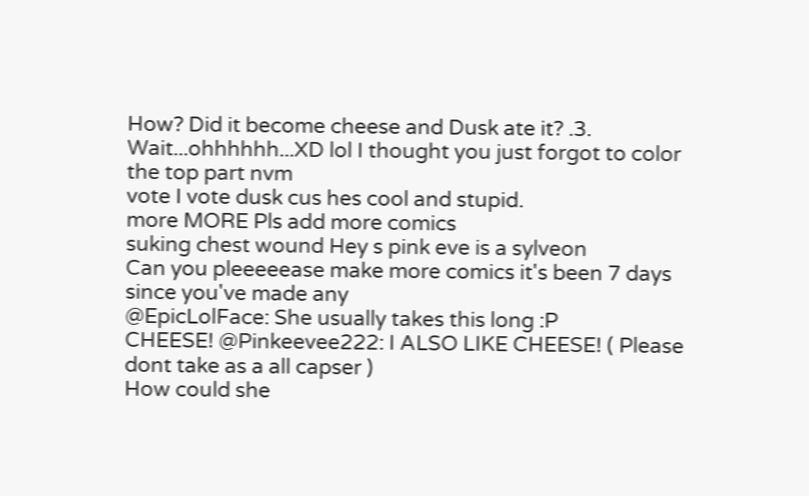How? Did it become cheese and Dusk ate it? .3.
Wait...ohhhhhh...XD lol I thought you just forgot to color the top part nvm
vote I vote dusk cus hes cool and stupid.
more MORE Pls add more comics
suking chest wound Hey s pink eve is a sylveon
Can you pleeeeease make more comics it's been 7 days since you've made any
@EpicLolFace: She usually takes this long :P
CHEESE! @Pinkeevee222: I ALSO LIKE CHEESE! ( Please dont take as a all capser )
How could she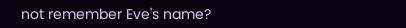not remember Eve's name?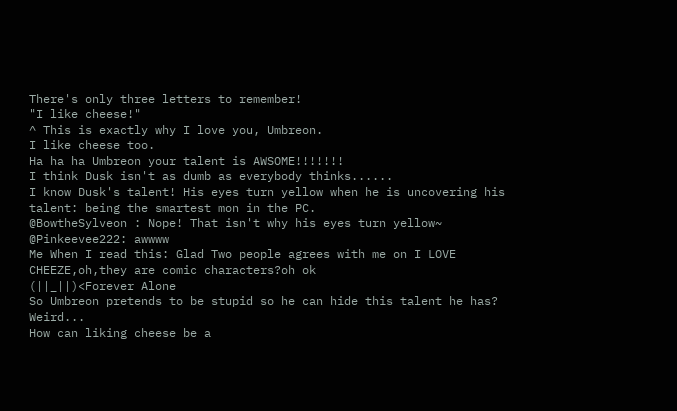There's only three letters to remember!
"I like cheese!"
^ This is exactly why I love you, Umbreon.
I like cheese too.
Ha ha ha Umbreon your talent is AWSOME!!!!!!!
I think Dusk isn't as dumb as everybody thinks......
I know Dusk's talent! His eyes turn yellow when he is uncovering his talent: being the smartest mon in the PC.
@BowtheSylveon : Nope! That isn't why his eyes turn yellow~
@Pinkeevee222: awwww
Me When I read this: Glad Two people agrees with me on I LOVE CHEEZE,oh,they are comic characters?oh ok
(||_||)<Forever Alone
So Umbreon pretends to be stupid so he can hide this talent he has? Weird...
How can liking cheese be a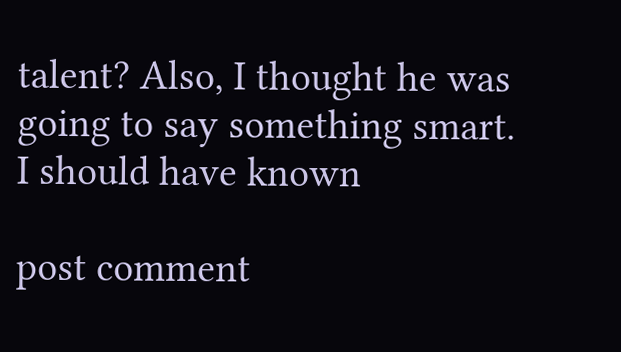talent? Also, I thought he was going to say something smart. I should have known

post comment